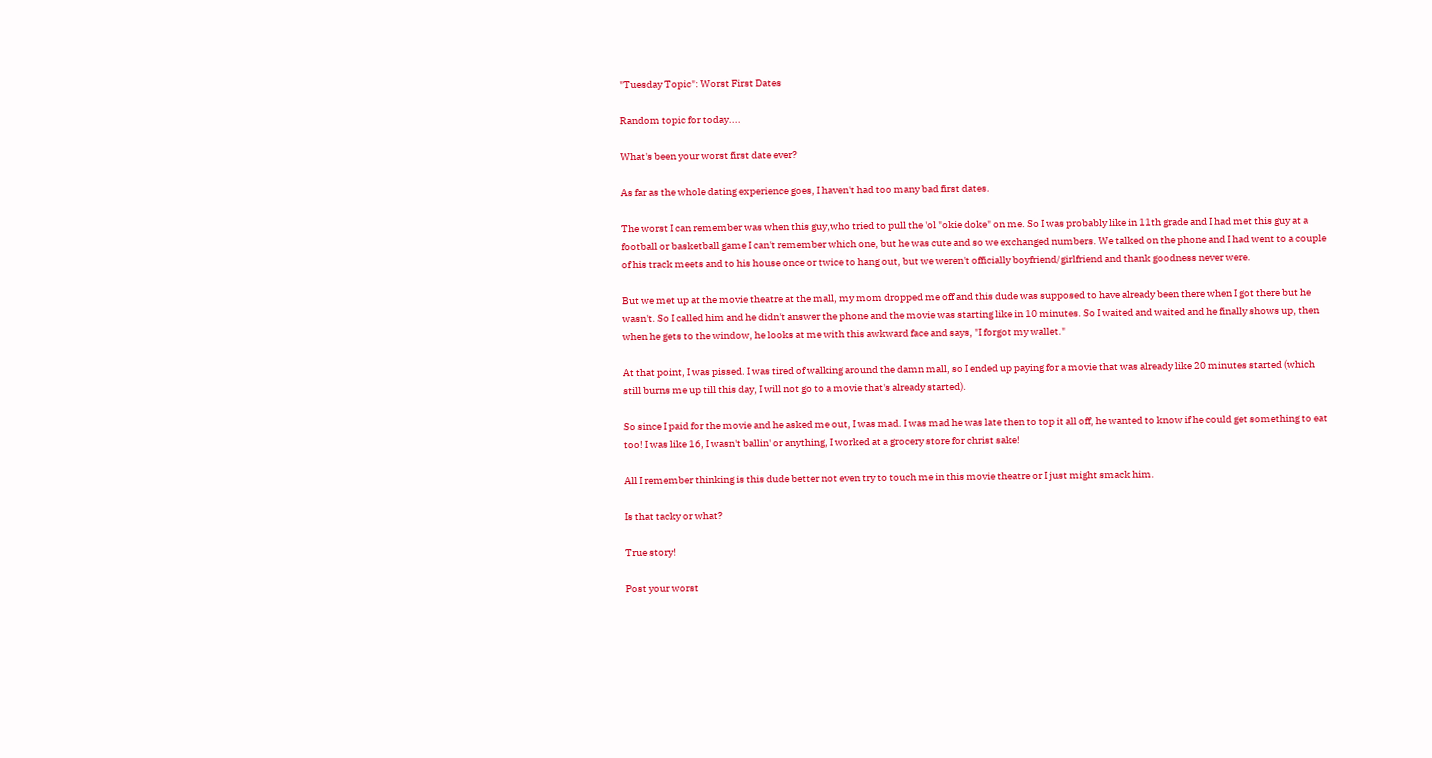"Tuesday Topic": Worst First Dates

Random topic for today....

What's been your worst first date ever?

As far as the whole dating experience goes, I haven't had too many bad first dates.

The worst I can remember was when this guy,who tried to pull the 'ol "okie doke" on me. So I was probably like in 11th grade and I had met this guy at a football or basketball game I can't remember which one, but he was cute and so we exchanged numbers. We talked on the phone and I had went to a couple of his track meets and to his house once or twice to hang out, but we weren't officially boyfriend/girlfriend and thank goodness never were.

But we met up at the movie theatre at the mall, my mom dropped me off and this dude was supposed to have already been there when I got there but he wasn't. So I called him and he didn't answer the phone and the movie was starting like in 10 minutes. So I waited and waited and he finally shows up, then when he gets to the window, he looks at me with this awkward face and says, "I forgot my wallet."

At that point, I was pissed. I was tired of walking around the damn mall, so I ended up paying for a movie that was already like 20 minutes started (which still burns me up till this day, I will not go to a movie that's already started).

So since I paid for the movie and he asked me out, I was mad. I was mad he was late then to top it all off, he wanted to know if he could get something to eat too! I was like 16, I wasn't ballin' or anything, I worked at a grocery store for christ sake!

All I remember thinking is this dude better not even try to touch me in this movie theatre or I just might smack him.

Is that tacky or what?

True story!

Post your worst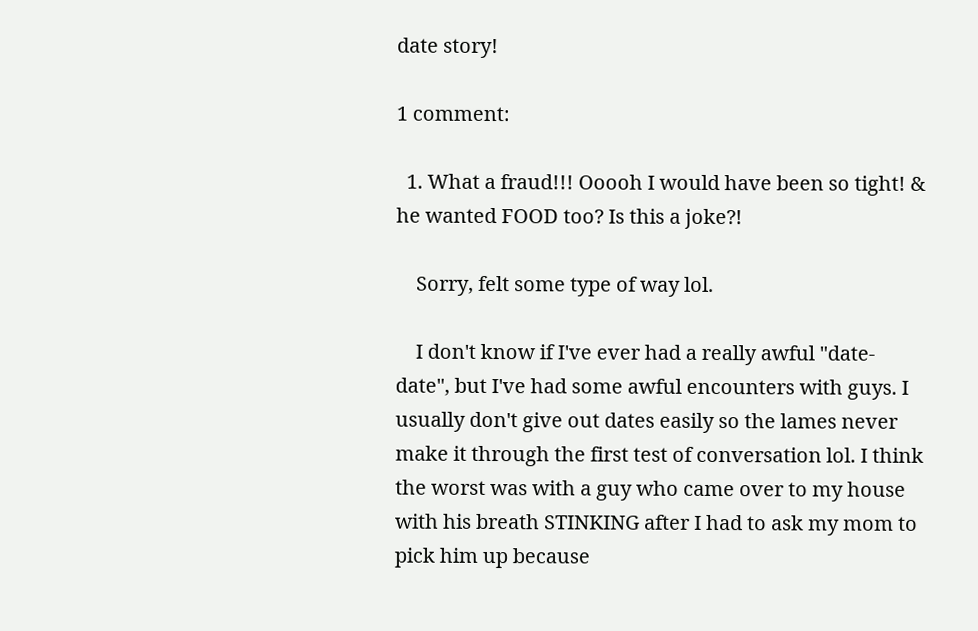date story!

1 comment:

  1. What a fraud!!! Ooooh I would have been so tight! & he wanted FOOD too? Is this a joke?!

    Sorry, felt some type of way lol.

    I don't know if I've ever had a really awful "date-date", but I've had some awful encounters with guys. I usually don't give out dates easily so the lames never make it through the first test of conversation lol. I think the worst was with a guy who came over to my house with his breath STINKING after I had to ask my mom to pick him up because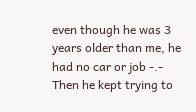even though he was 3 years older than me, he had no car or job -.- Then he kept trying to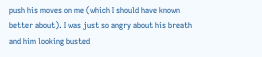push his moves on me (which I should have known better about). I was just so angry about his breath and him looking busted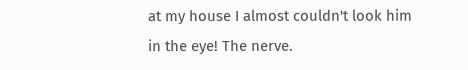at my house I almost couldn't look him in the eye! The nerve.